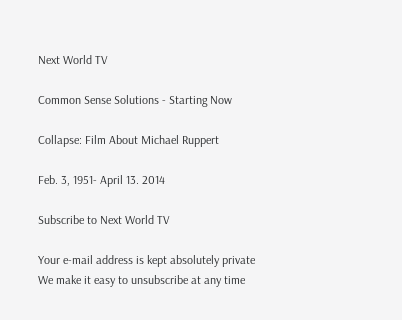Next World TV

Common Sense Solutions - Starting Now

Collapse: Film About Michael Ruppert

Feb. 3, 1951- April 13. 2014

Subscribe to Next World TV

Your e-mail address is kept absolutely private
We make it easy to unsubscribe at any time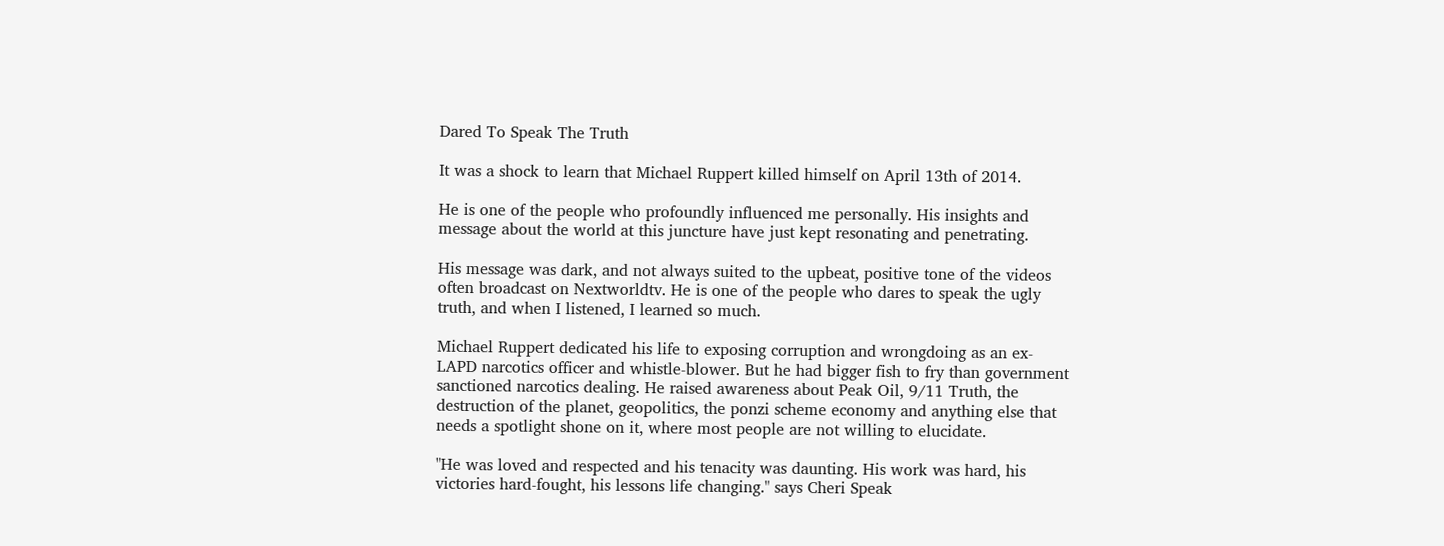Dared To Speak The Truth

It was a shock to learn that Michael Ruppert killed himself on April 13th of 2014.

He is one of the people who profoundly influenced me personally. His insights and message about the world at this juncture have just kept resonating and penetrating.

His message was dark, and not always suited to the upbeat, positive tone of the videos often broadcast on Nextworldtv. He is one of the people who dares to speak the ugly truth, and when I listened, I learned so much.

Michael Ruppert dedicated his life to exposing corruption and wrongdoing as an ex-LAPD narcotics officer and whistle-blower. But he had bigger fish to fry than government sanctioned narcotics dealing. He raised awareness about Peak Oil, 9/11 Truth, the destruction of the planet, geopolitics, the ponzi scheme economy and anything else that needs a spotlight shone on it, where most people are not willing to elucidate.

"He was loved and respected and his tenacity was daunting. His work was hard, his victories hard-fought, his lessons life changing." says Cheri Speak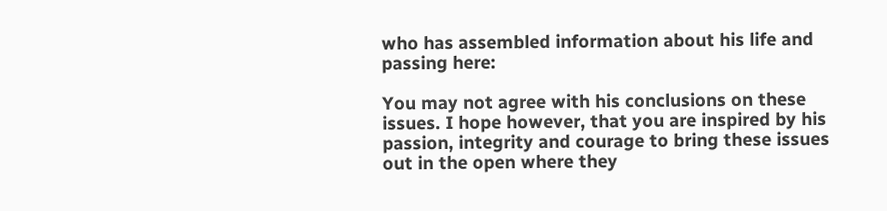who has assembled information about his life and passing here:

You may not agree with his conclusions on these issues. I hope however, that you are inspired by his passion, integrity and courage to bring these issues out in the open where they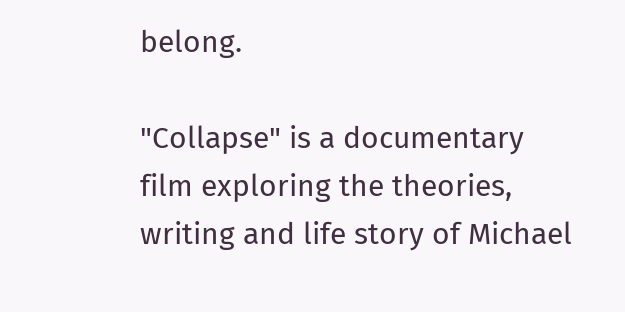belong.

"Collapse" is a documentary film exploring the theories, writing and life story of Michael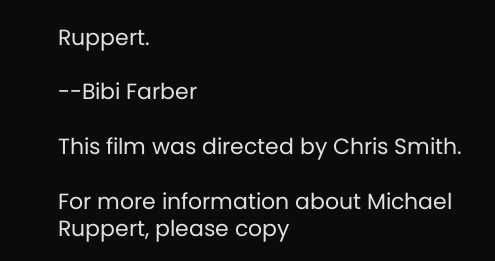Ruppert.

--Bibi Farber

This film was directed by Chris Smith.

For more information about Michael Ruppert, please copy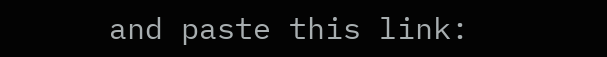and paste this link: